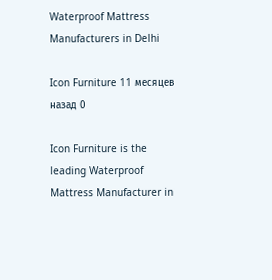Waterproof Mattress Manufacturers in Delhi

Icon Furniture 11 месяцев назад 0

Icon Furniture is the leading Waterproof Mattress Manufacturer in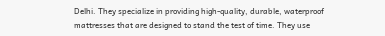Delhi. They specialize in providing high-quality, durable, waterproof mattresses that are designed to stand the test of time. They use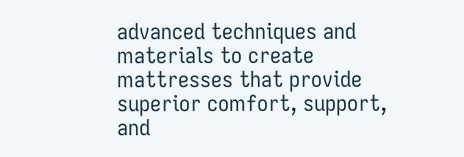advanced techniques and materials to create mattresses that provide superior comfort, support, and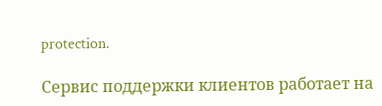protection.

Сервис поддержки клиентов работает на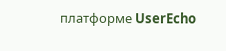платформе UserEcho